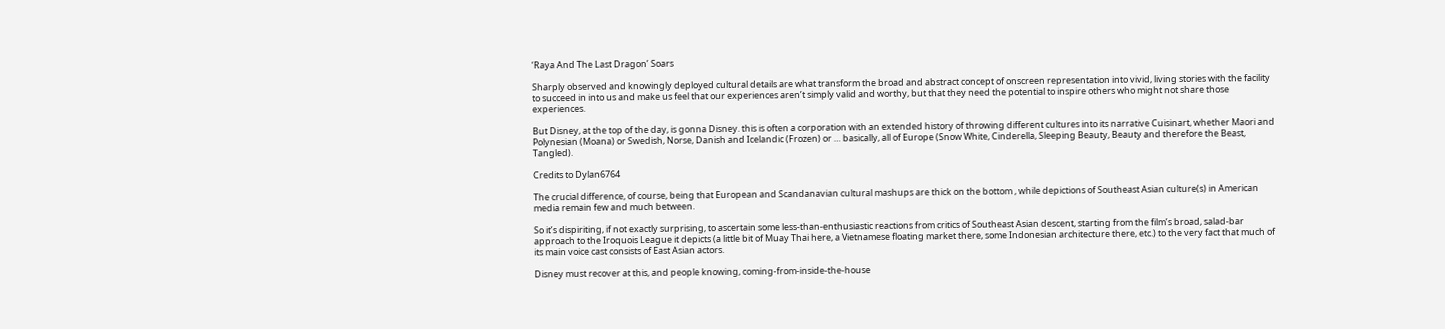‘Raya And The Last Dragon’ Soars

Sharply observed and knowingly deployed cultural details are what transform the broad and abstract concept of onscreen representation into vivid, living stories with the facility to succeed in into us and make us feel that our experiences aren’t simply valid and worthy, but that they need the potential to inspire others who might not share those experiences.

But Disney, at the top of the day, is gonna Disney. this is often a corporation with an extended history of throwing different cultures into its narrative Cuisinart, whether Maori and Polynesian (Moana) or Swedish, Norse, Danish and Icelandic (Frozen) or … basically, all of Europe (Snow White, Cinderella, Sleeping Beauty, Beauty and therefore the Beast, Tangled).

Credits to Dylan6764

The crucial difference, of course, being that European and Scandanavian cultural mashups are thick on the bottom , while depictions of Southeast Asian culture(s) in American media remain few and much between.

So it’s dispiriting, if not exactly surprising, to ascertain some less-than-enthusiastic reactions from critics of Southeast Asian descent, starting from the film’s broad, salad-bar approach to the Iroquois League it depicts (a little bit of Muay Thai here, a Vietnamese floating market there, some Indonesian architecture there, etc.) to the very fact that much of its main voice cast consists of East Asian actors.

Disney must recover at this, and people knowing, coming-from-inside-the-house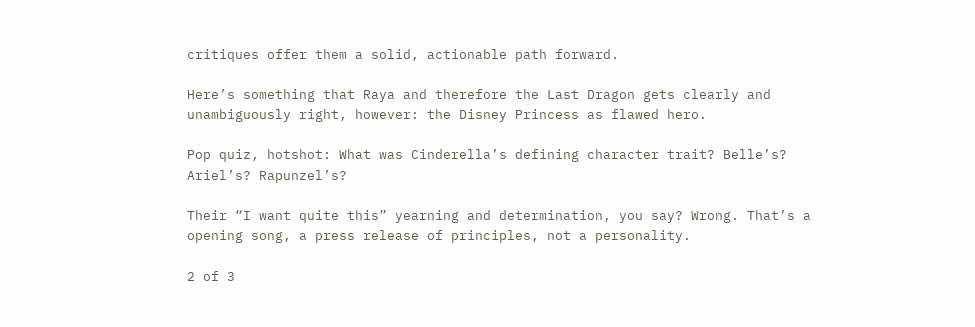critiques offer them a solid, actionable path forward.

Here’s something that Raya and therefore the Last Dragon gets clearly and unambiguously right, however: the Disney Princess as flawed hero.

Pop quiz, hotshot: What was Cinderella’s defining character trait? Belle’s? Ariel’s? Rapunzel’s?

Their “I want quite this” yearning and determination, you say? Wrong. That’s a opening song, a press release of principles, not a personality.

2 of 3